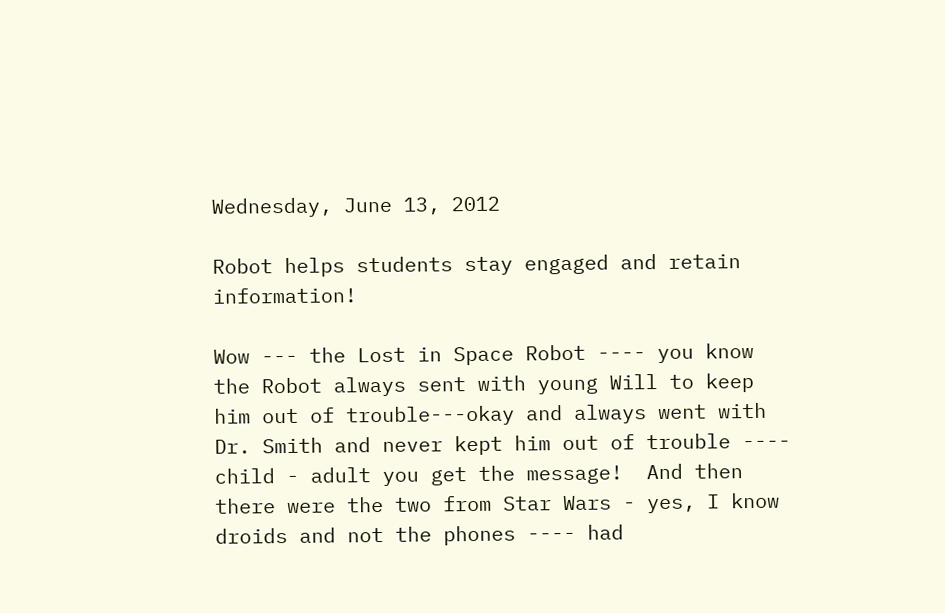Wednesday, June 13, 2012

Robot helps students stay engaged and retain information!

Wow --- the Lost in Space Robot ---- you know the Robot always sent with young Will to keep him out of trouble---okay and always went with Dr. Smith and never kept him out of trouble ---- child - adult you get the message!  And then there were the two from Star Wars - yes, I know droids and not the phones ---- had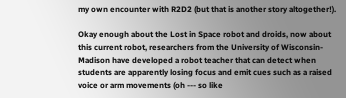my own encounter with R2D2 (but that is another story altogether!).

Okay enough about the Lost in Space robot and droids, now about this current robot, researchers from the University of Wisconsin-Madison have developed a robot teacher that can detect when students are apparently losing focus and emit cues such as a raised voice or arm movements (oh --- so like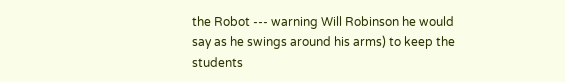the Robot --- warning Will Robinson he would say as he swings around his arms) to keep the students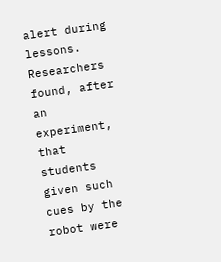alert during lessons.  Researchers found, after an experiment, that students given such cues by the robot were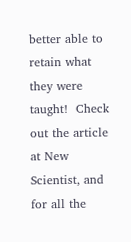better able to retain what they were taught!  Check out the article at New Scientist, and for all the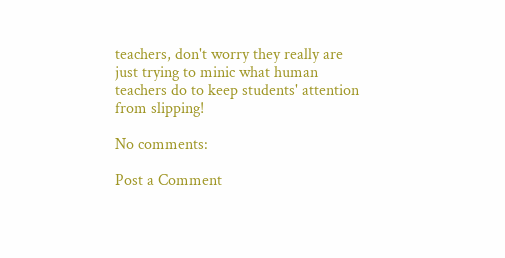teachers, don't worry they really are just trying to minic what human teachers do to keep students' attention from slipping!

No comments:

Post a Comment